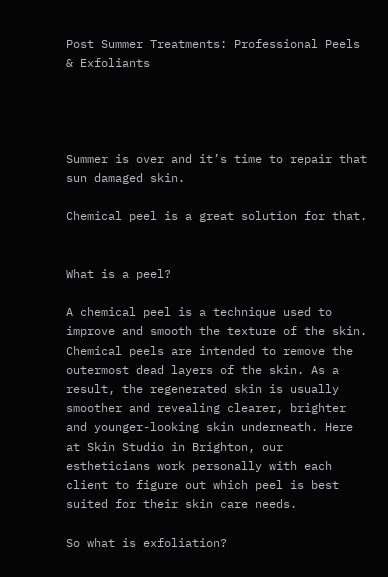Post Summer Treatments: Professional Peels & Exfoliants




Summer is over and it’s time to repair that sun damaged skin.

Chemical peel is a great solution for that.


What is a peel?

A chemical peel is a technique used to improve and smooth the texture of the skin. Chemical peels are intended to remove the outermost dead layers of the skin. As a result, the regenerated skin is usually smoother and revealing clearer, brighter and younger-looking skin underneath. Here at Skin Studio in Brighton, our estheticians work personally with each client to figure out which peel is best suited for their skin care needs.

So what is exfoliation?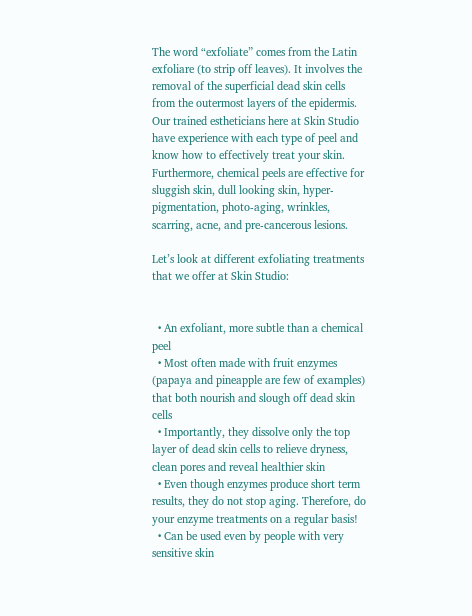The word “exfoliate” comes from the Latin exfoliare (to strip off leaves). It involves the removal of the superficial dead skin cells from the outermost layers of the epidermis. Our trained estheticians here at Skin Studio have experience with each type of peel and know how to effectively treat your skin. Furthermore, chemical peels are effective for sluggish skin, dull looking skin, hyper-pigmentation, photo-aging, wrinkles, scarring, acne, and pre-cancerous lesions.

Let’s look at different exfoliating treatments that we offer at Skin Studio:


  • An exfoliant, more subtle than a chemical peel
  • Most often made with fruit enzymes (papaya and pineapple are few of examples) that both nourish and slough off dead skin cells
  • Importantly, they dissolve only the top layer of dead skin cells to relieve dryness, clean pores and reveal healthier skin
  • Even though enzymes produce short term results, they do not stop aging. Therefore, do your enzyme treatments on a regular basis!
  • Can be used even by people with very sensitive skin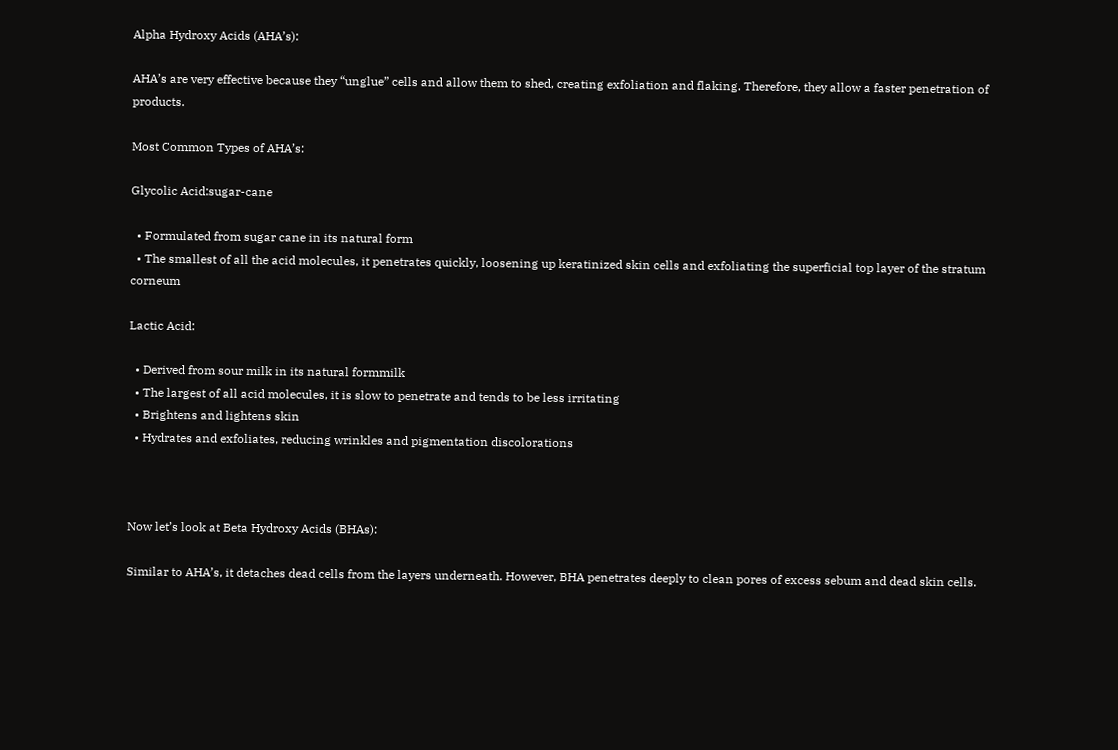Alpha Hydroxy Acids (AHA’s):

AHA’s are very effective because they “unglue” cells and allow them to shed, creating exfoliation and flaking. Therefore, they allow a faster penetration of products.

Most Common Types of AHA’s:

Glycolic Acid:sugar-cane

  • Formulated from sugar cane in its natural form
  • The smallest of all the acid molecules, it penetrates quickly, loosening up keratinized skin cells and exfoliating the superficial top layer of the stratum corneum

Lactic Acid:

  • Derived from sour milk in its natural formmilk
  • The largest of all acid molecules, it is slow to penetrate and tends to be less irritating
  • Brightens and lightens skin
  • Hydrates and exfoliates, reducing wrinkles and pigmentation discolorations



Now let’s look at Beta Hydroxy Acids (BHAs):

Similar to AHA’s, it detaches dead cells from the layers underneath. However, BHA penetrates deeply to clean pores of excess sebum and dead skin cells.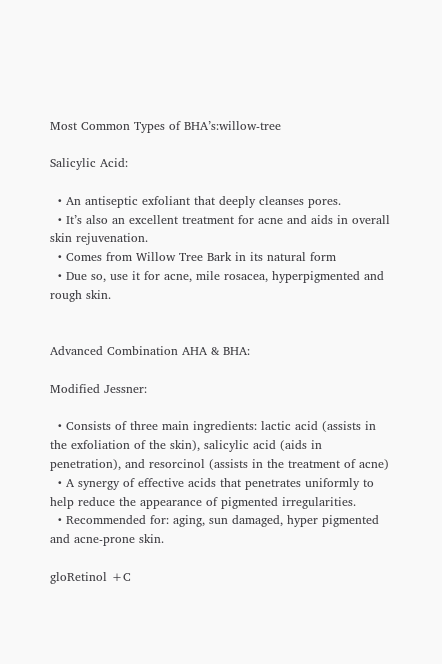Most Common Types of BHA’s:willow-tree

Salicylic Acid:

  • An antiseptic exfoliant that deeply cleanses pores.
  • It’s also an excellent treatment for acne and aids in overall skin rejuvenation.
  • Comes from Willow Tree Bark in its natural form
  • Due so, use it for acne, mile rosacea, hyperpigmented and rough skin.


Advanced Combination AHA & BHA:

Modified Jessner:

  • Consists of three main ingredients: lactic acid (assists in the exfoliation of the skin), salicylic acid (aids in penetration), and resorcinol (assists in the treatment of acne)
  • A synergy of effective acids that penetrates uniformly to help reduce the appearance of pigmented irregularities.
  • Recommended for: aging, sun damaged, hyper pigmented and acne-prone skin.

gloRetinol +C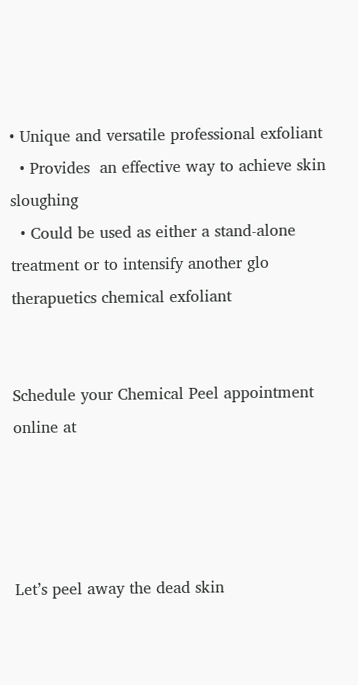• Unique and versatile professional exfoliant
  • Provides  an effective way to achieve skin sloughing
  • Could be used as either a stand-alone treatment or to intensify another glo therapuetics chemical exfoliant


Schedule your Chemical Peel appointment online at




Let’s peel away the dead skin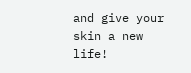and give your skin a new life!